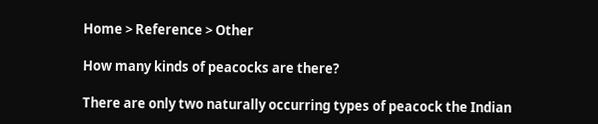Home > Reference > Other

How many kinds of peacocks are there?

There are only two naturally occurring types of peacock the Indian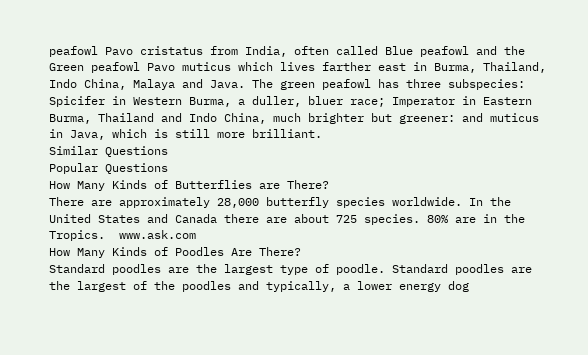peafowl Pavo cristatus from India, often called Blue peafowl and the Green peafowl Pavo muticus which lives farther east in Burma, Thailand, Indo China, Malaya and Java. The green peafowl has three subspecies: Spicifer in Western Burma, a duller, bluer race; Imperator in Eastern Burma, Thailand and Indo China, much brighter but greener: and muticus in Java, which is still more brilliant.
Similar Questions
Popular Questions
How Many Kinds of Butterflies are There?
There are approximately 28,000 butterfly species worldwide. In the United States and Canada there are about 725 species. 80% are in the Tropics.  www.ask.com
How Many Kinds of Poodles Are There?
Standard poodles are the largest type of poodle. Standard poodles are the largest of the poodles and typically, a lower energy dog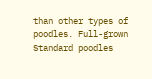than other types of poodles. Full-grown Standard poodles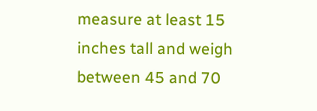measure at least 15 inches tall and weigh between 45 and 70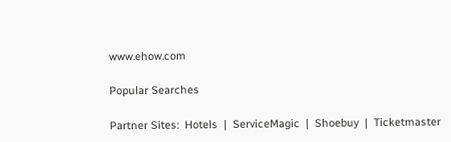www.ehow.com

Popular Searches

Partner Sites:  Hotels  |  ServiceMagic  |  Shoebuy  |  Ticketmaster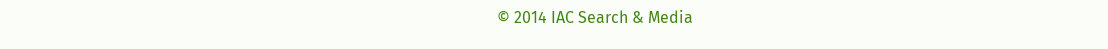© 2014 IAC Search & Media